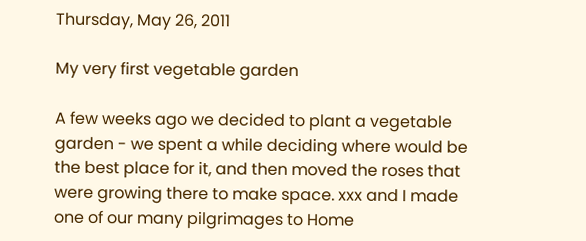Thursday, May 26, 2011

My very first vegetable garden

A few weeks ago we decided to plant a vegetable garden - we spent a while deciding where would be the best place for it, and then moved the roses that were growing there to make space. xxx and I made one of our many pilgrimages to Home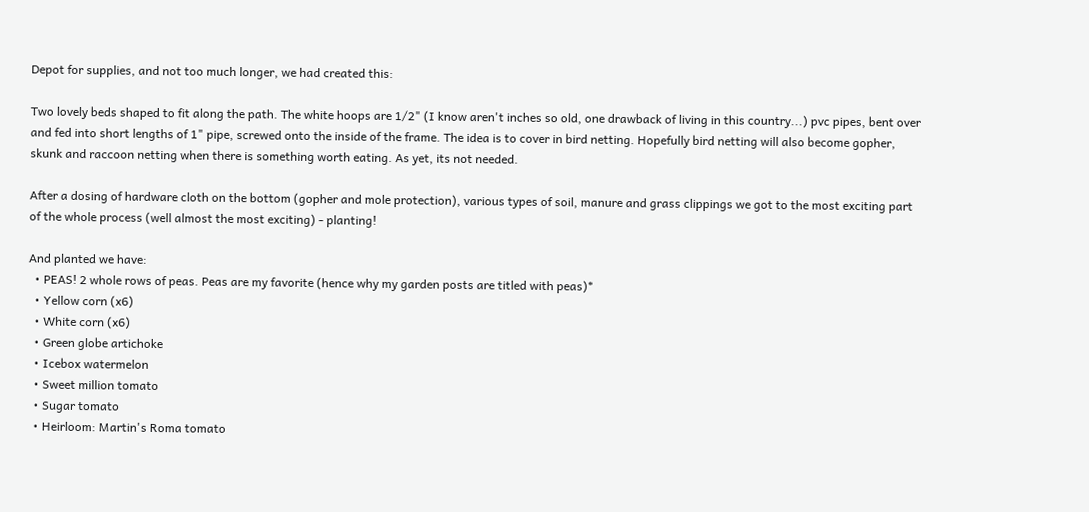Depot for supplies, and not too much longer, we had created this:

Two lovely beds shaped to fit along the path. The white hoops are 1/2" (I know aren't inches so old, one drawback of living in this country...) pvc pipes, bent over and fed into short lengths of 1" pipe, screwed onto the inside of the frame. The idea is to cover in bird netting. Hopefully bird netting will also become gopher, skunk and raccoon netting when there is something worth eating. As yet, its not needed.

After a dosing of hardware cloth on the bottom (gopher and mole protection), various types of soil, manure and grass clippings we got to the most exciting part of the whole process (well almost the most exciting) - planting!

And planted we have:
  • PEAS! 2 whole rows of peas. Peas are my favorite (hence why my garden posts are titled with peas)*
  • Yellow corn (x6)
  • White corn (x6)
  • Green globe artichoke
  • Icebox watermelon
  • Sweet million tomato
  • Sugar tomato
  • Heirloom: Martin's Roma tomato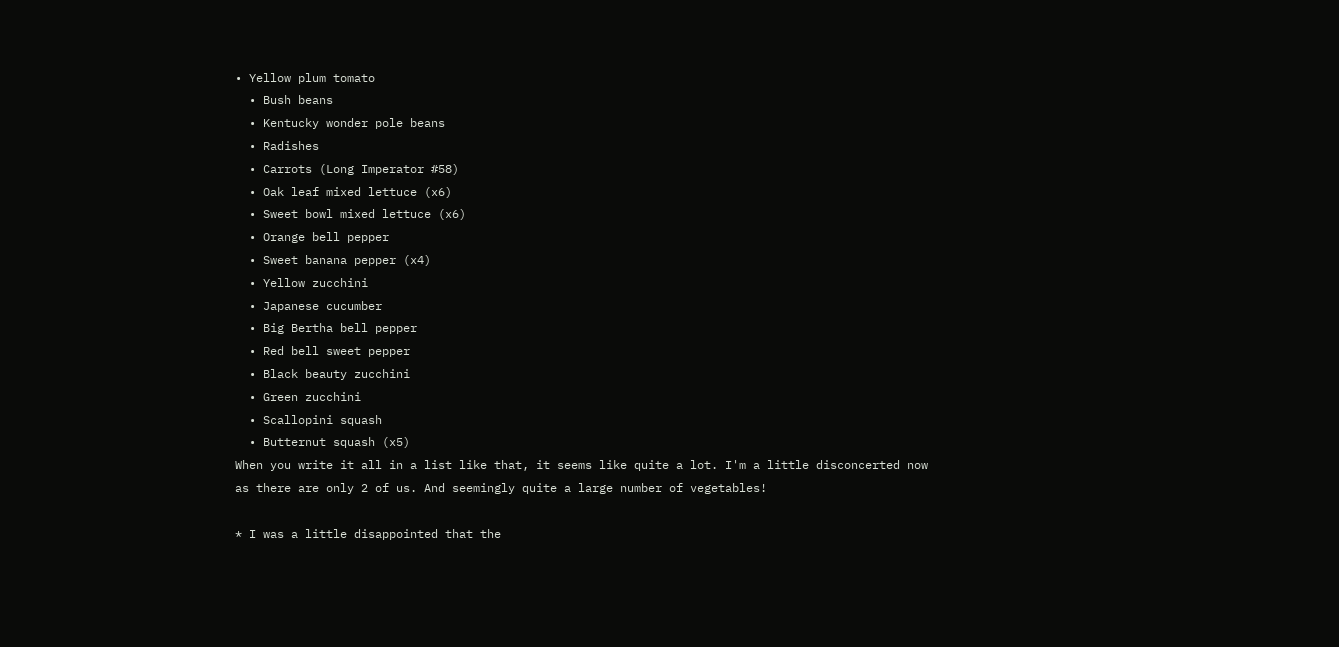• Yellow plum tomato
  • Bush beans
  • Kentucky wonder pole beans
  • Radishes
  • Carrots (Long Imperator #58)
  • Oak leaf mixed lettuce (x6)
  • Sweet bowl mixed lettuce (x6)
  • Orange bell pepper
  • Sweet banana pepper (x4)
  • Yellow zucchini
  • Japanese cucumber
  • Big Bertha bell pepper
  • Red bell sweet pepper
  • Black beauty zucchini
  • Green zucchini
  • Scallopini squash
  • Butternut squash (x5)
When you write it all in a list like that, it seems like quite a lot. I'm a little disconcerted now as there are only 2 of us. And seemingly quite a large number of vegetables!

* I was a little disappointed that the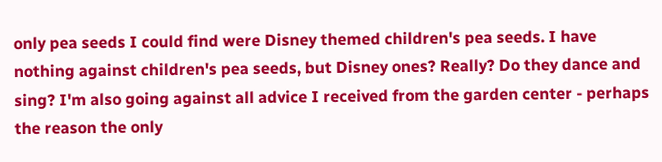only pea seeds I could find were Disney themed children's pea seeds. I have nothing against children's pea seeds, but Disney ones? Really? Do they dance and sing? I'm also going against all advice I received from the garden center - perhaps the reason the only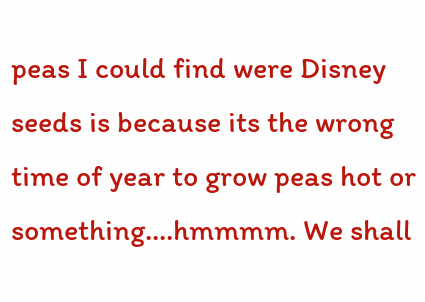peas I could find were Disney seeds is because its the wrong time of year to grow peas hot or something....hmmmm. We shall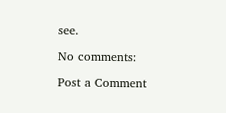see.

No comments:

Post a Comment